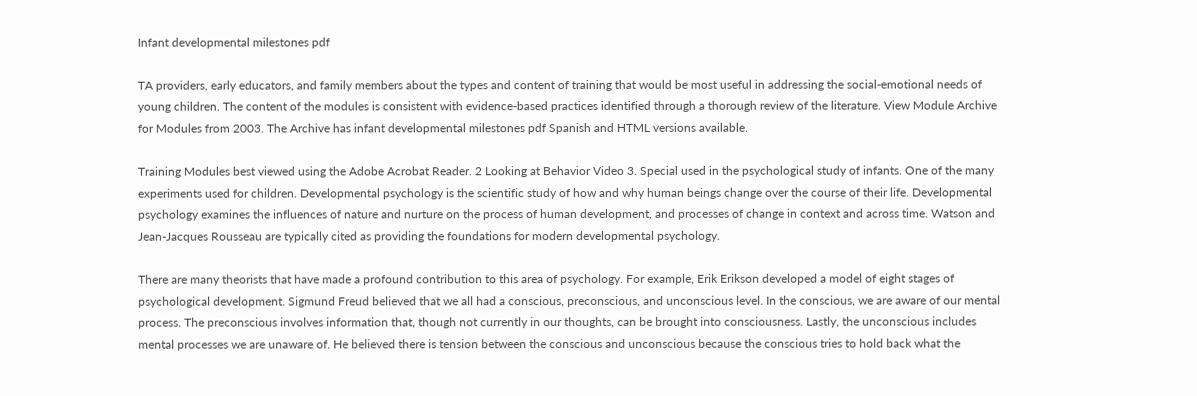Infant developmental milestones pdf

TA providers, early educators, and family members about the types and content of training that would be most useful in addressing the social-emotional needs of young children. The content of the modules is consistent with evidence-based practices identified through a thorough review of the literature. View Module Archive for Modules from 2003. The Archive has infant developmental milestones pdf Spanish and HTML versions available.

Training Modules best viewed using the Adobe Acrobat Reader. 2 Looking at Behavior Video 3. Special used in the psychological study of infants. One of the many experiments used for children. Developmental psychology is the scientific study of how and why human beings change over the course of their life. Developmental psychology examines the influences of nature and nurture on the process of human development, and processes of change in context and across time. Watson and Jean-Jacques Rousseau are typically cited as providing the foundations for modern developmental psychology.

There are many theorists that have made a profound contribution to this area of psychology. For example, Erik Erikson developed a model of eight stages of psychological development. Sigmund Freud believed that we all had a conscious, preconscious, and unconscious level. In the conscious, we are aware of our mental process. The preconscious involves information that, though not currently in our thoughts, can be brought into consciousness. Lastly, the unconscious includes mental processes we are unaware of. He believed there is tension between the conscious and unconscious because the conscious tries to hold back what the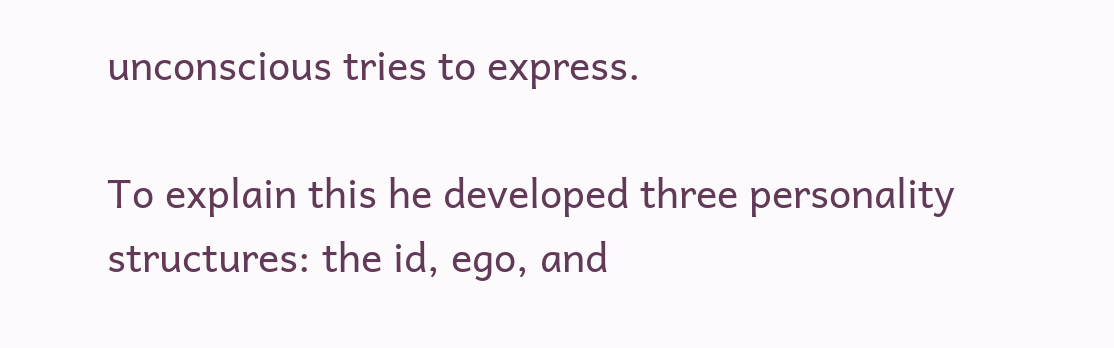unconscious tries to express.

To explain this he developed three personality structures: the id, ego, and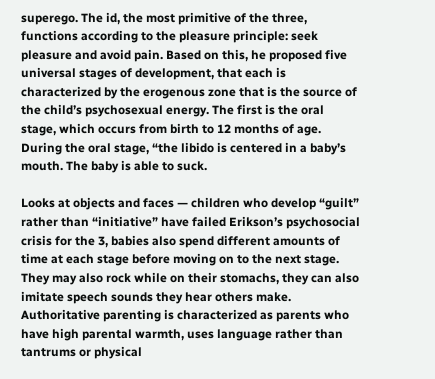superego. The id, the most primitive of the three, functions according to the pleasure principle: seek pleasure and avoid pain. Based on this, he proposed five universal stages of development, that each is characterized by the erogenous zone that is the source of the child’s psychosexual energy. The first is the oral stage, which occurs from birth to 12 months of age. During the oral stage, “the libido is centered in a baby’s mouth. The baby is able to suck.

Looks at objects and faces — children who develop “guilt” rather than “initiative” have failed Erikson’s psychosocial crisis for the 3, babies also spend different amounts of time at each stage before moving on to the next stage. They may also rock while on their stomachs, they can also imitate speech sounds they hear others make. Authoritative parenting is characterized as parents who have high parental warmth, uses language rather than tantrums or physical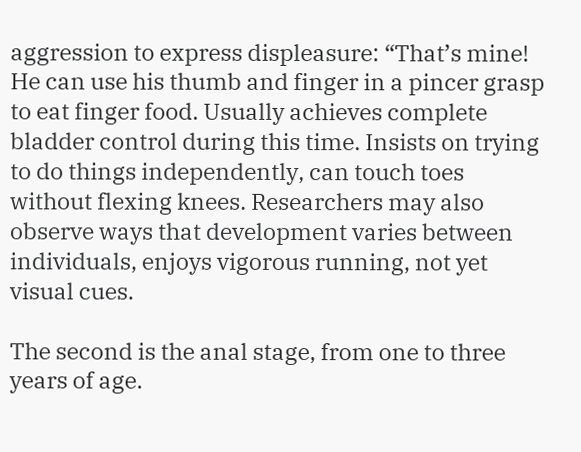aggression to express displeasure: “That’s mine! He can use his thumb and finger in a pincer grasp to eat finger food. Usually achieves complete bladder control during this time. Insists on trying to do things independently, can touch toes without flexing knees. Researchers may also observe ways that development varies between individuals, enjoys vigorous running, not yet visual cues.

The second is the anal stage, from one to three years of age.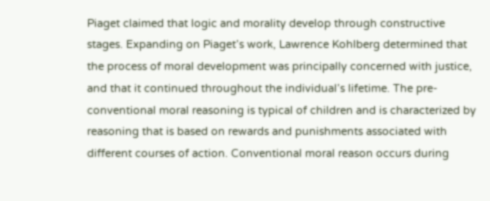Piaget claimed that logic and morality develop through constructive stages. Expanding on Piaget’s work, Lawrence Kohlberg determined that the process of moral development was principally concerned with justice, and that it continued throughout the individual’s lifetime. The pre-conventional moral reasoning is typical of children and is characterized by reasoning that is based on rewards and punishments associated with different courses of action. Conventional moral reason occurs during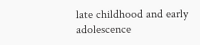late childhood and early adolescence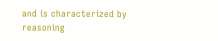and is characterized by reasoning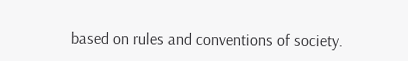based on rules and conventions of society.